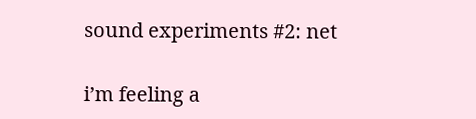sound experiments #2: net

i’m feeling a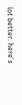lot better. here’s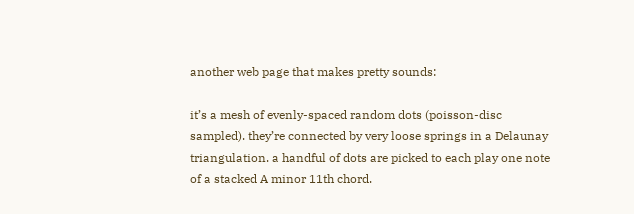another web page that makes pretty sounds:

it’s a mesh of evenly-spaced random dots (poisson-disc sampled). they’re connected by very loose springs in a Delaunay triangulation. a handful of dots are picked to each play one note of a stacked A minor 11th chord.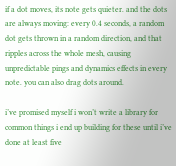if a dot moves, its note gets quieter. and the dots are always moving: every 0.4 seconds, a random dot gets thrown in a random direction, and that ripples across the whole mesh, causing unpredictable pings and dynamics effects in every note. you can also drag dots around.

i’ve promised myself i won’t write a library for common things i end up building for these until i’ve done at least five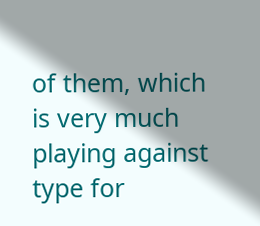of them, which is very much playing against type for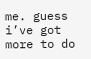me. guess i’ve got more to do